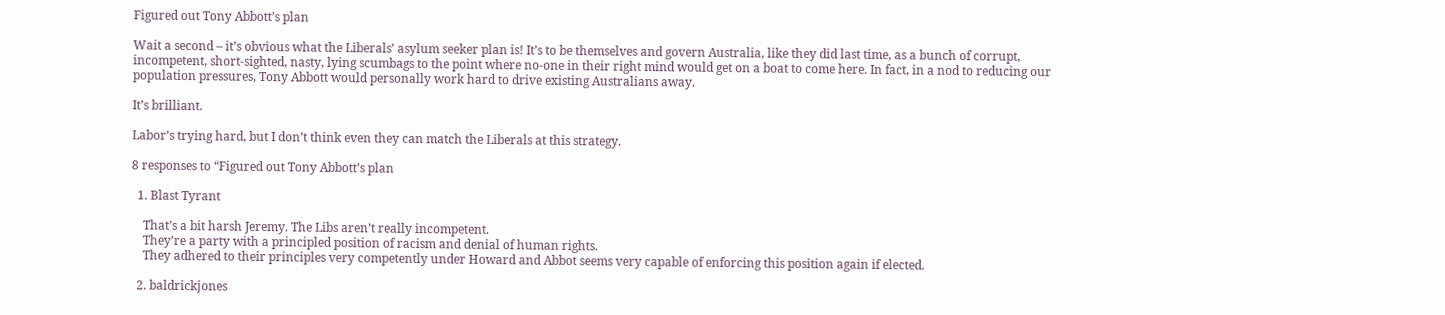Figured out Tony Abbott’s plan

Wait a second – it’s obvious what the Liberals’ asylum seeker plan is! It’s to be themselves and govern Australia, like they did last time, as a bunch of corrupt, incompetent, short-sighted, nasty, lying scumbags to the point where no-one in their right mind would get on a boat to come here. In fact, in a nod to reducing our population pressures, Tony Abbott would personally work hard to drive existing Australians away.

It’s brilliant.

Labor’s trying hard, but I don’t think even they can match the Liberals at this strategy.

8 responses to “Figured out Tony Abbott’s plan

  1. Blast Tyrant

    That’s a bit harsh Jeremy. The Libs aren’t really incompetent.
    They’re a party with a principled position of racism and denial of human rights.
    They adhered to their principles very competently under Howard and Abbot seems very capable of enforcing this position again if elected.

  2. baldrickjones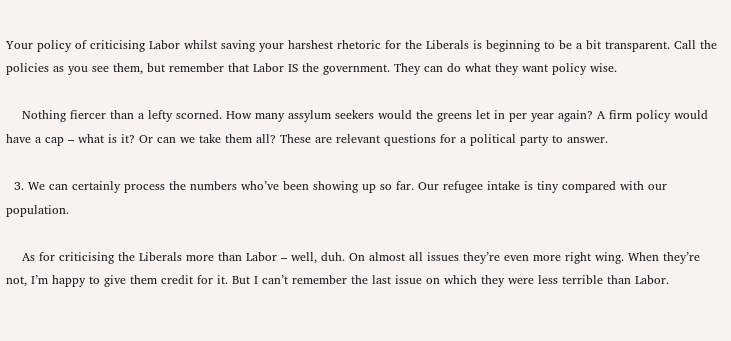Your policy of criticising Labor whilst saving your harshest rhetoric for the Liberals is beginning to be a bit transparent. Call the policies as you see them, but remember that Labor IS the government. They can do what they want policy wise.

    Nothing fiercer than a lefty scorned. How many assylum seekers would the greens let in per year again? A firm policy would have a cap – what is it? Or can we take them all? These are relevant questions for a political party to answer.

  3. We can certainly process the numbers who’ve been showing up so far. Our refugee intake is tiny compared with our population.

    As for criticising the Liberals more than Labor – well, duh. On almost all issues they’re even more right wing. When they’re not, I’m happy to give them credit for it. But I can’t remember the last issue on which they were less terrible than Labor.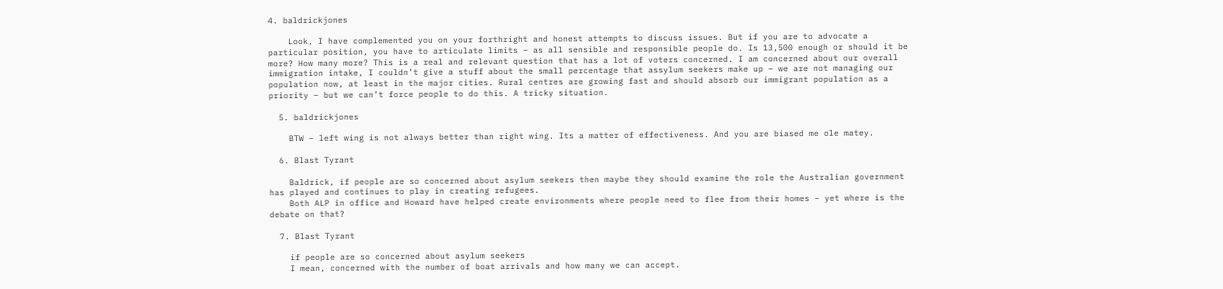4. baldrickjones

    Look, I have complemented you on your forthright and honest attempts to discuss issues. But if you are to advocate a particular position, you have to articulate limits – as all sensible and responsible people do. Is 13,500 enough or should it be more? How many more? This is a real and relevant question that has a lot of voters concerned. I am concerned about our overall immigration intake, I couldn’t give a stuff about the small percentage that assylum seekers make up – we are not managing our population now, at least in the major cities. Rural centres are growing fast and should absorb our immigrant population as a priority – but we can’t force people to do this. A tricky situation.

  5. baldrickjones

    BTW – left wing is not always better than right wing. Its a matter of effectiveness. And you are biased me ole matey.

  6. Blast Tyrant

    Baldrick, if people are so concerned about asylum seekers then maybe they should examine the role the Australian government has played and continues to play in creating refugees.
    Both ALP in office and Howard have helped create environments where people need to flee from their homes – yet where is the debate on that?

  7. Blast Tyrant

    if people are so concerned about asylum seekers
    I mean, concerned with the number of boat arrivals and how many we can accept.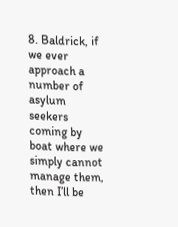8. Baldrick, if we ever approach a number of asylum seekers coming by boat where we simply cannot manage them, then I’ll be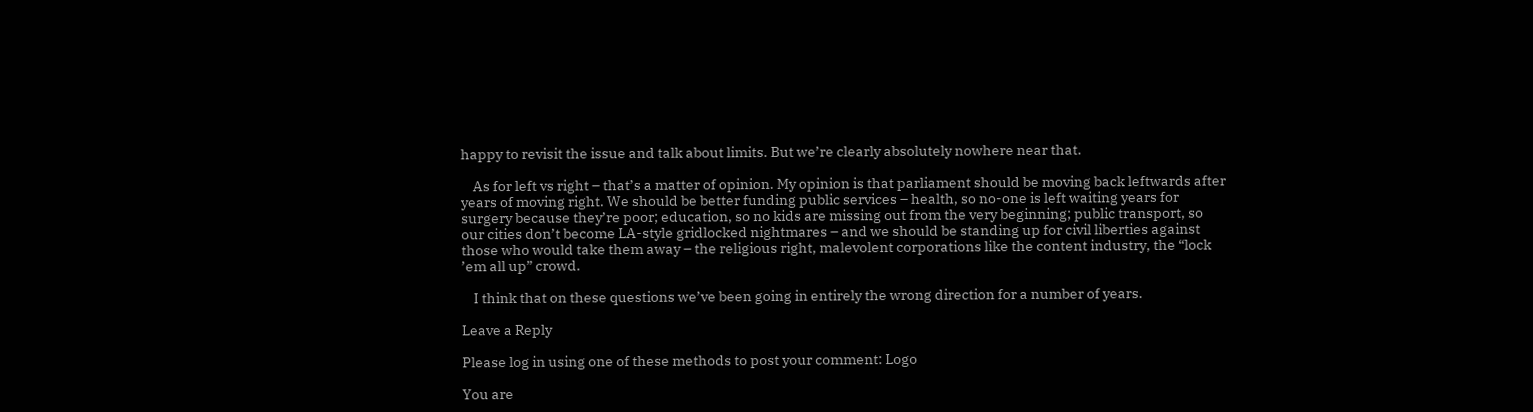happy to revisit the issue and talk about limits. But we’re clearly absolutely nowhere near that.

    As for left vs right – that’s a matter of opinion. My opinion is that parliament should be moving back leftwards after years of moving right. We should be better funding public services – health, so no-one is left waiting years for surgery because they’re poor; education, so no kids are missing out from the very beginning; public transport, so our cities don’t become LA-style gridlocked nightmares – and we should be standing up for civil liberties against those who would take them away – the religious right, malevolent corporations like the content industry, the “lock ’em all up” crowd.

    I think that on these questions we’ve been going in entirely the wrong direction for a number of years.

Leave a Reply

Please log in using one of these methods to post your comment: Logo

You are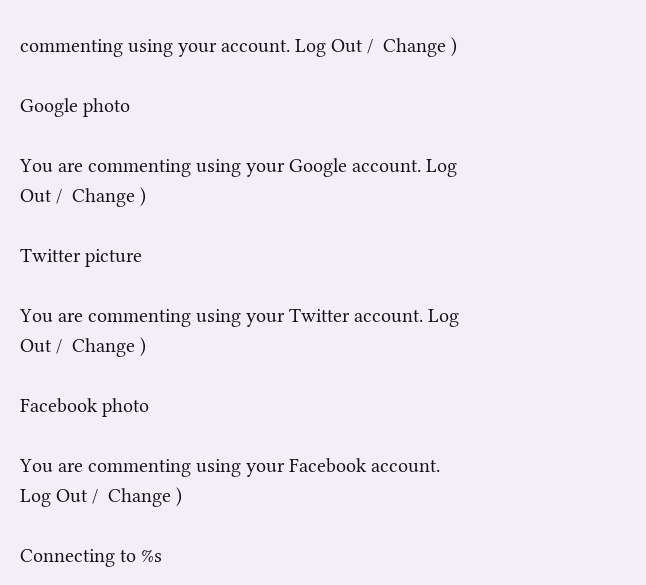commenting using your account. Log Out /  Change )

Google photo

You are commenting using your Google account. Log Out /  Change )

Twitter picture

You are commenting using your Twitter account. Log Out /  Change )

Facebook photo

You are commenting using your Facebook account. Log Out /  Change )

Connecting to %s